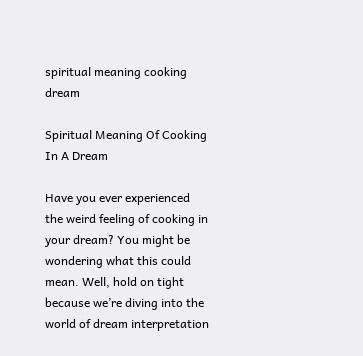spiritual meaning cooking dream

Spiritual Meaning Of Cooking In A Dream

Have you ever experienced the weird feeling of cooking in your dream? You might be wondering what this could mean. Well, hold on tight because we’re diving into the world of dream interpretation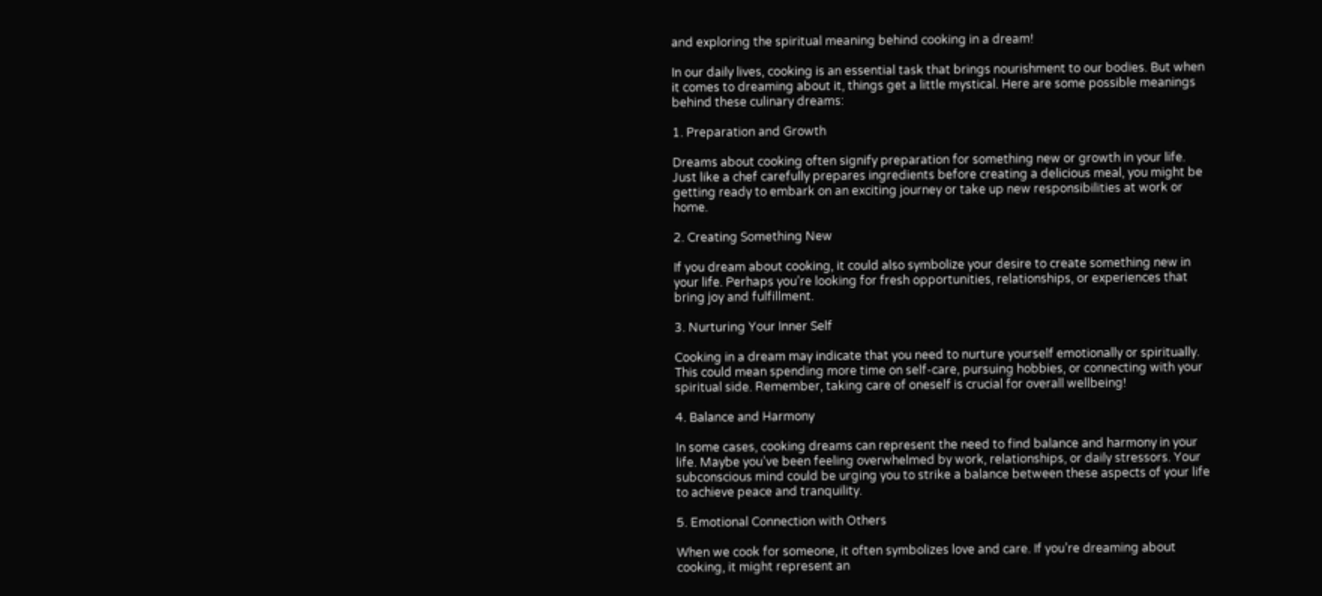and exploring the spiritual meaning behind cooking in a dream!

In our daily lives, cooking is an essential task that brings nourishment to our bodies. But when it comes to dreaming about it, things get a little mystical. Here are some possible meanings behind these culinary dreams:

1. Preparation and Growth

Dreams about cooking often signify preparation for something new or growth in your life. Just like a chef carefully prepares ingredients before creating a delicious meal, you might be getting ready to embark on an exciting journey or take up new responsibilities at work or home.

2. Creating Something New

If you dream about cooking, it could also symbolize your desire to create something new in your life. Perhaps you’re looking for fresh opportunities, relationships, or experiences that bring joy and fulfillment.

3. Nurturing Your Inner Self

Cooking in a dream may indicate that you need to nurture yourself emotionally or spiritually. This could mean spending more time on self-care, pursuing hobbies, or connecting with your spiritual side. Remember, taking care of oneself is crucial for overall wellbeing!

4. Balance and Harmony

In some cases, cooking dreams can represent the need to find balance and harmony in your life. Maybe you’ve been feeling overwhelmed by work, relationships, or daily stressors. Your subconscious mind could be urging you to strike a balance between these aspects of your life to achieve peace and tranquility.

5. Emotional Connection with Others

When we cook for someone, it often symbolizes love and care. If you’re dreaming about cooking, it might represent an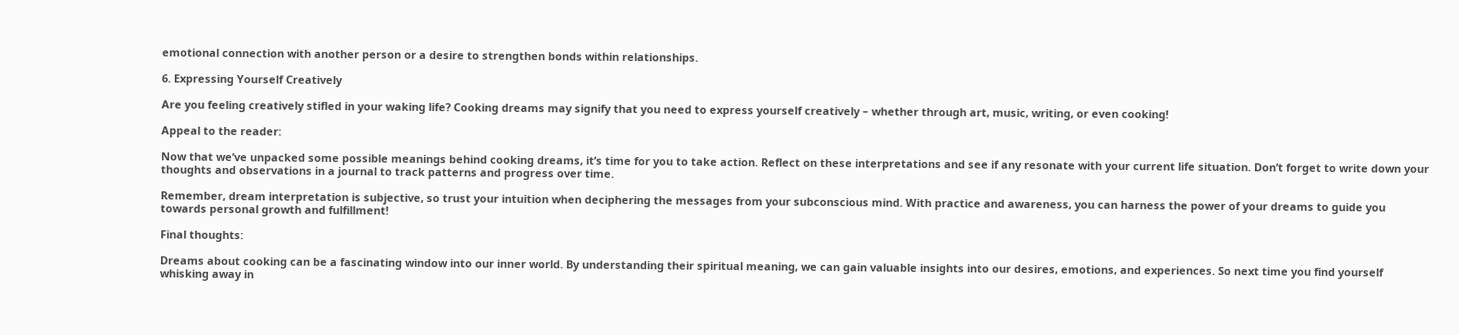emotional connection with another person or a desire to strengthen bonds within relationships.

6. Expressing Yourself Creatively

Are you feeling creatively stifled in your waking life? Cooking dreams may signify that you need to express yourself creatively – whether through art, music, writing, or even cooking!

Appeal to the reader:

Now that we’ve unpacked some possible meanings behind cooking dreams, it’s time for you to take action. Reflect on these interpretations and see if any resonate with your current life situation. Don’t forget to write down your thoughts and observations in a journal to track patterns and progress over time.

Remember, dream interpretation is subjective, so trust your intuition when deciphering the messages from your subconscious mind. With practice and awareness, you can harness the power of your dreams to guide you towards personal growth and fulfillment!

Final thoughts:

Dreams about cooking can be a fascinating window into our inner world. By understanding their spiritual meaning, we can gain valuable insights into our desires, emotions, and experiences. So next time you find yourself whisking away in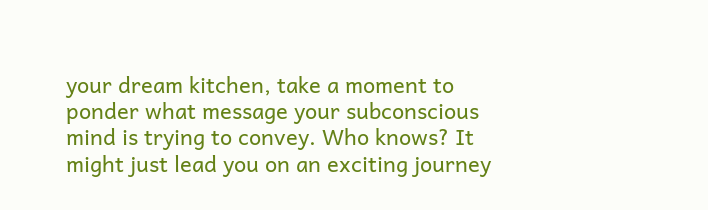your dream kitchen, take a moment to ponder what message your subconscious mind is trying to convey. Who knows? It might just lead you on an exciting journey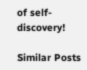of self-discovery!

Similar Posts